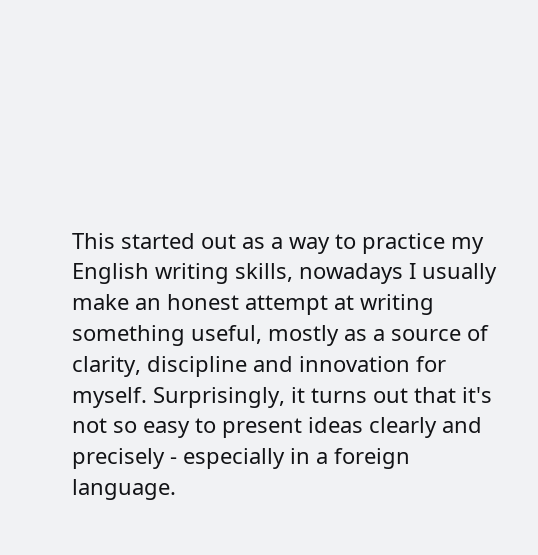This started out as a way to practice my English writing skills, nowadays I usually make an honest attempt at writing something useful, mostly as a source of clarity, discipline and innovation for myself. Surprisingly, it turns out that it's not so easy to present ideas clearly and precisely - especially in a foreign language.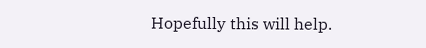Hopefully this will help.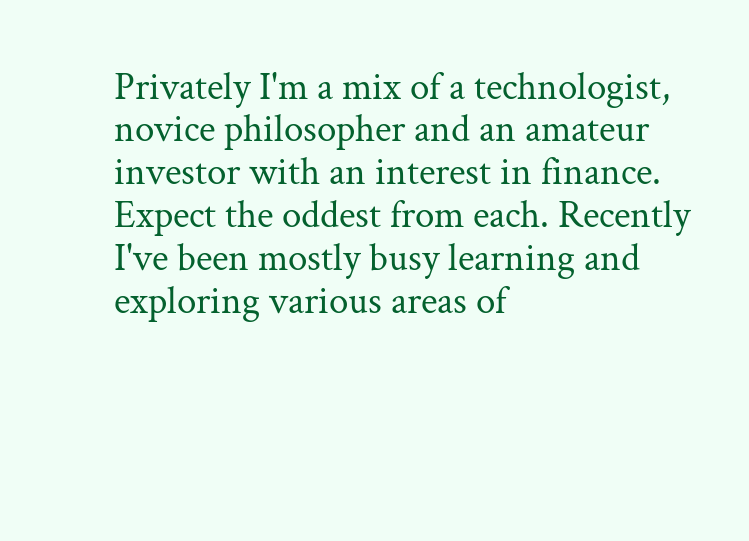Privately I'm a mix of a technologist, novice philosopher and an amateur investor with an interest in finance. Expect the oddest from each. Recently I've been mostly busy learning and exploring various areas of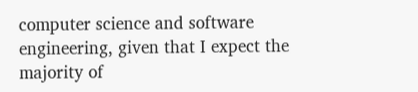computer science and software engineering, given that I expect the majority of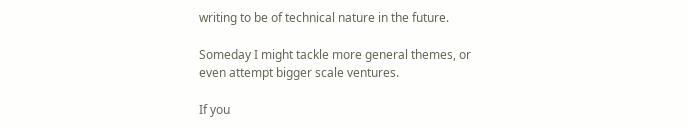writing to be of technical nature in the future.

Someday I might tackle more general themes, or even attempt bigger scale ventures.

If you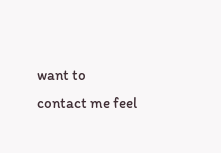want to contact me feel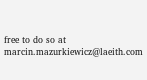free to do so at marcin.mazurkiewicz@laeith.com